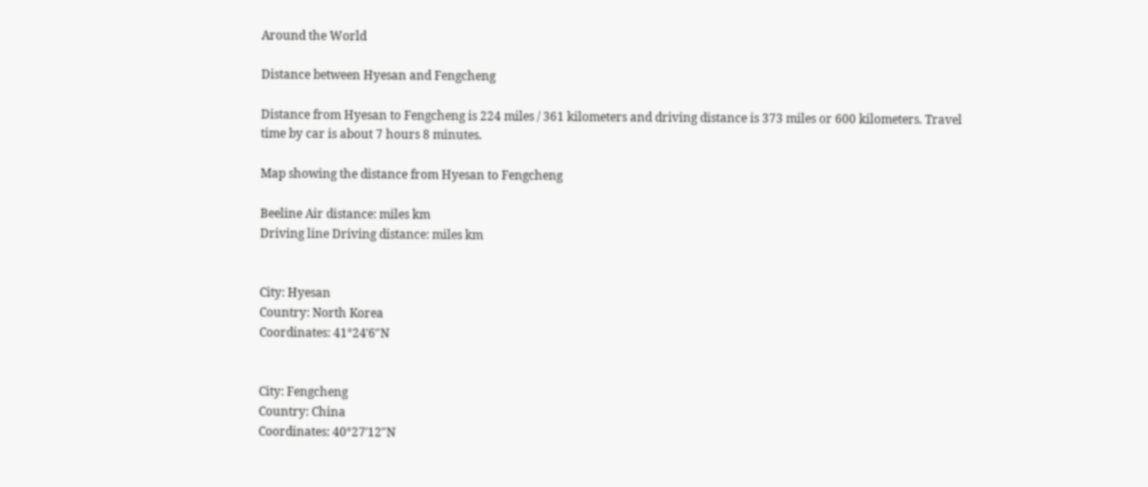Around the World

Distance between Hyesan and Fengcheng

Distance from Hyesan to Fengcheng is 224 miles / 361 kilometers and driving distance is 373 miles or 600 kilometers. Travel time by car is about 7 hours 8 minutes.

Map showing the distance from Hyesan to Fengcheng

Beeline Air distance: miles km
Driving line Driving distance: miles km


City: Hyesan
Country: North Korea
Coordinates: 41°24′6″N


City: Fengcheng
Country: China
Coordinates: 40°27′12″N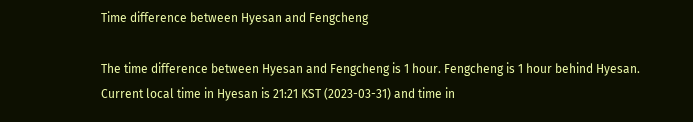Time difference between Hyesan and Fengcheng

The time difference between Hyesan and Fengcheng is 1 hour. Fengcheng is 1 hour behind Hyesan. Current local time in Hyesan is 21:21 KST (2023-03-31) and time in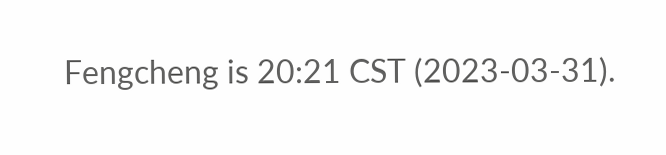Fengcheng is 20:21 CST (2023-03-31).